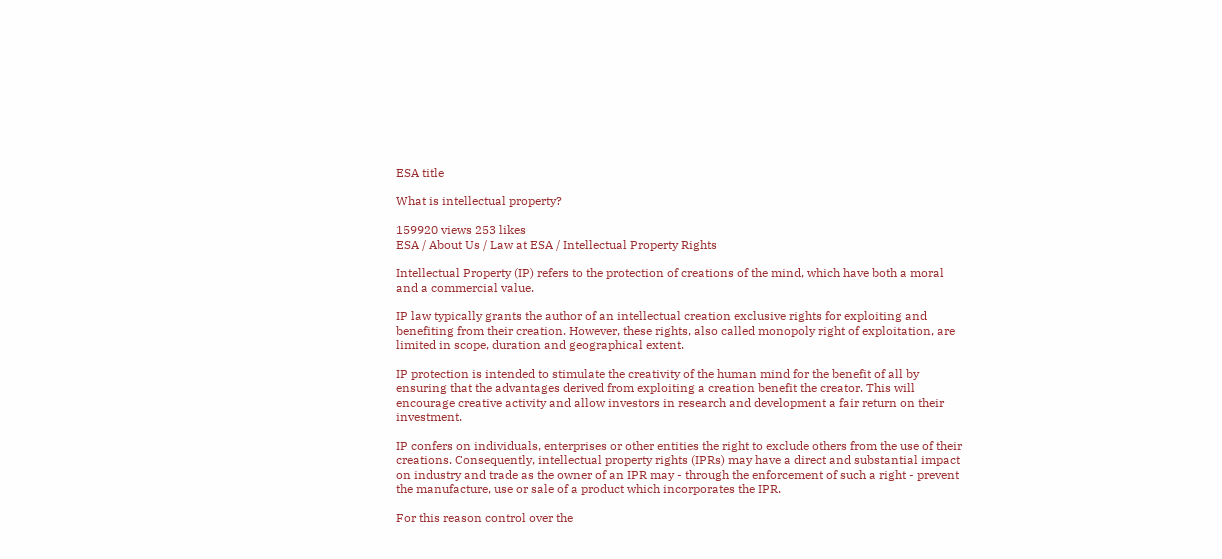ESA title

What is intellectual property?

159920 views 253 likes
ESA / About Us / Law at ESA / Intellectual Property Rights

Intellectual Property (IP) refers to the protection of creations of the mind, which have both a moral and a commercial value.

IP law typically grants the author of an intellectual creation exclusive rights for exploiting and benefiting from their creation. However, these rights, also called monopoly right of exploitation, are limited in scope, duration and geographical extent.

IP protection is intended to stimulate the creativity of the human mind for the benefit of all by ensuring that the advantages derived from exploiting a creation benefit the creator. This will encourage creative activity and allow investors in research and development a fair return on their investment.

IP confers on individuals, enterprises or other entities the right to exclude others from the use of their creations. Consequently, intellectual property rights (IPRs) may have a direct and substantial impact on industry and trade as the owner of an IPR may - through the enforcement of such a right - prevent the manufacture, use or sale of a product which incorporates the IPR.

For this reason control over the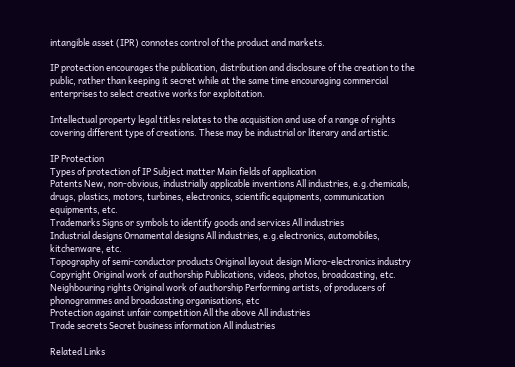intangible asset (IPR) connotes control of the product and markets.

IP protection encourages the publication, distribution and disclosure of the creation to the public, rather than keeping it secret while at the same time encouraging commercial enterprises to select creative works for exploitation.

Intellectual property legal titles relates to the acquisition and use of a range of rights covering different type of creations. These may be industrial or literary and artistic.

IP Protection
Types of protection of IP Subject matter Main fields of application
Patents New, non-obvious, industrially applicable inventions All industries, e.g.chemicals, drugs, plastics, motors, turbines, electronics, scientific equipments, communication equipments, etc.
Trademarks Signs or symbols to identify goods and services All industries
Industrial designs Ornamental designs All industries, e.g.electronics, automobiles, kitchenware, etc.
Topography of semi-conductor products Original layout design Micro-electronics industry
Copyright Original work of authorship Publications, videos, photos, broadcasting, etc.
Neighbouring rights Original work of authorship Performing artists, of producers of phonogrammes and broadcasting organisations, etc
Protection against unfair competition All the above All industries
Trade secrets Secret business information All industries

Related Links